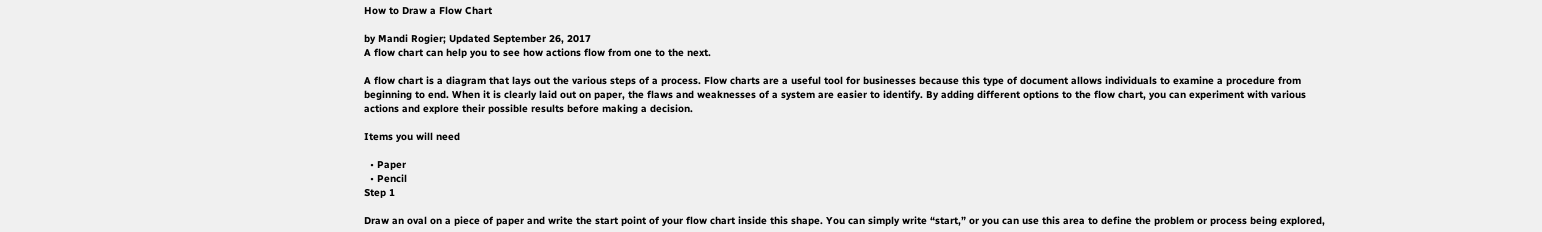How to Draw a Flow Chart

by Mandi Rogier; Updated September 26, 2017
A flow chart can help you to see how actions flow from one to the next.

A flow chart is a diagram that lays out the various steps of a process. Flow charts are a useful tool for businesses because this type of document allows individuals to examine a procedure from beginning to end. When it is clearly laid out on paper, the flaws and weaknesses of a system are easier to identify. By adding different options to the flow chart, you can experiment with various actions and explore their possible results before making a decision.

Items you will need

  • Paper
  • Pencil
Step 1

Draw an oval on a piece of paper and write the start point of your flow chart inside this shape. You can simply write “start,” or you can use this area to define the problem or process being explored,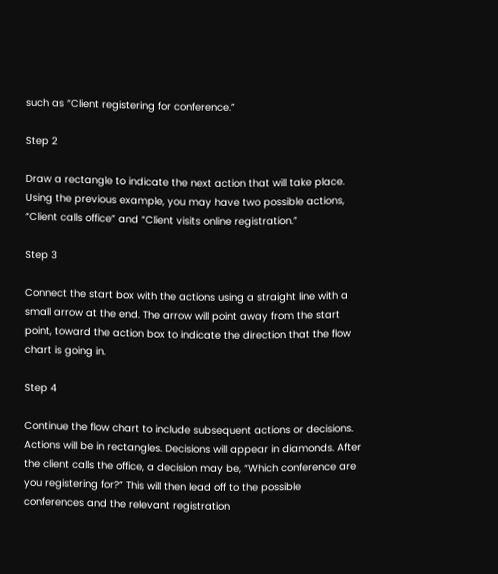such as “Client registering for conference.”

Step 2

Draw a rectangle to indicate the next action that will take place. Using the previous example, you may have two possible actions, “Client calls office” and “Client visits online registration.”

Step 3

Connect the start box with the actions using a straight line with a small arrow at the end. The arrow will point away from the start point, toward the action box to indicate the direction that the flow chart is going in.

Step 4

Continue the flow chart to include subsequent actions or decisions. Actions will be in rectangles. Decisions will appear in diamonds. After the client calls the office, a decision may be, “Which conference are you registering for?” This will then lead off to the possible conferences and the relevant registration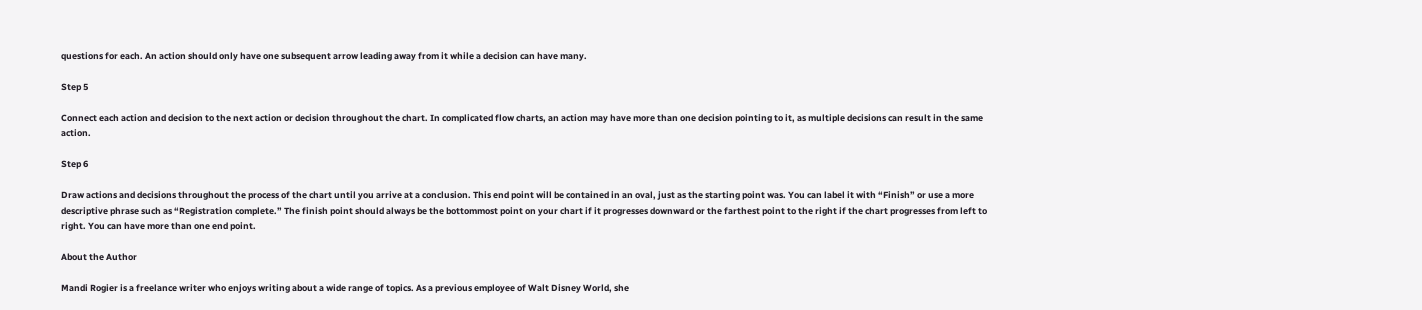questions for each. An action should only have one subsequent arrow leading away from it while a decision can have many.

Step 5

Connect each action and decision to the next action or decision throughout the chart. In complicated flow charts, an action may have more than one decision pointing to it, as multiple decisions can result in the same action.

Step 6

Draw actions and decisions throughout the process of the chart until you arrive at a conclusion. This end point will be contained in an oval, just as the starting point was. You can label it with “Finish” or use a more descriptive phrase such as “Registration complete.” The finish point should always be the bottommost point on your chart if it progresses downward or the farthest point to the right if the chart progresses from left to right. You can have more than one end point.

About the Author

Mandi Rogier is a freelance writer who enjoys writing about a wide range of topics. As a previous employee of Walt Disney World, she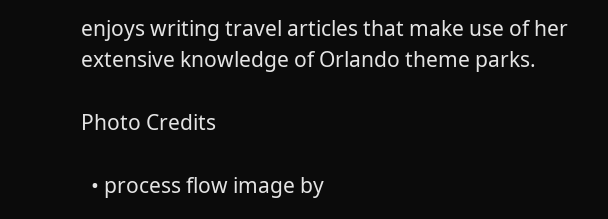enjoys writing travel articles that make use of her extensive knowledge of Orlando theme parks.

Photo Credits

  • process flow image by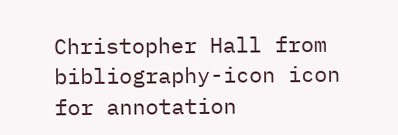Christopher Hall from
bibliography-icon icon for annotation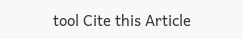tool Cite this Article